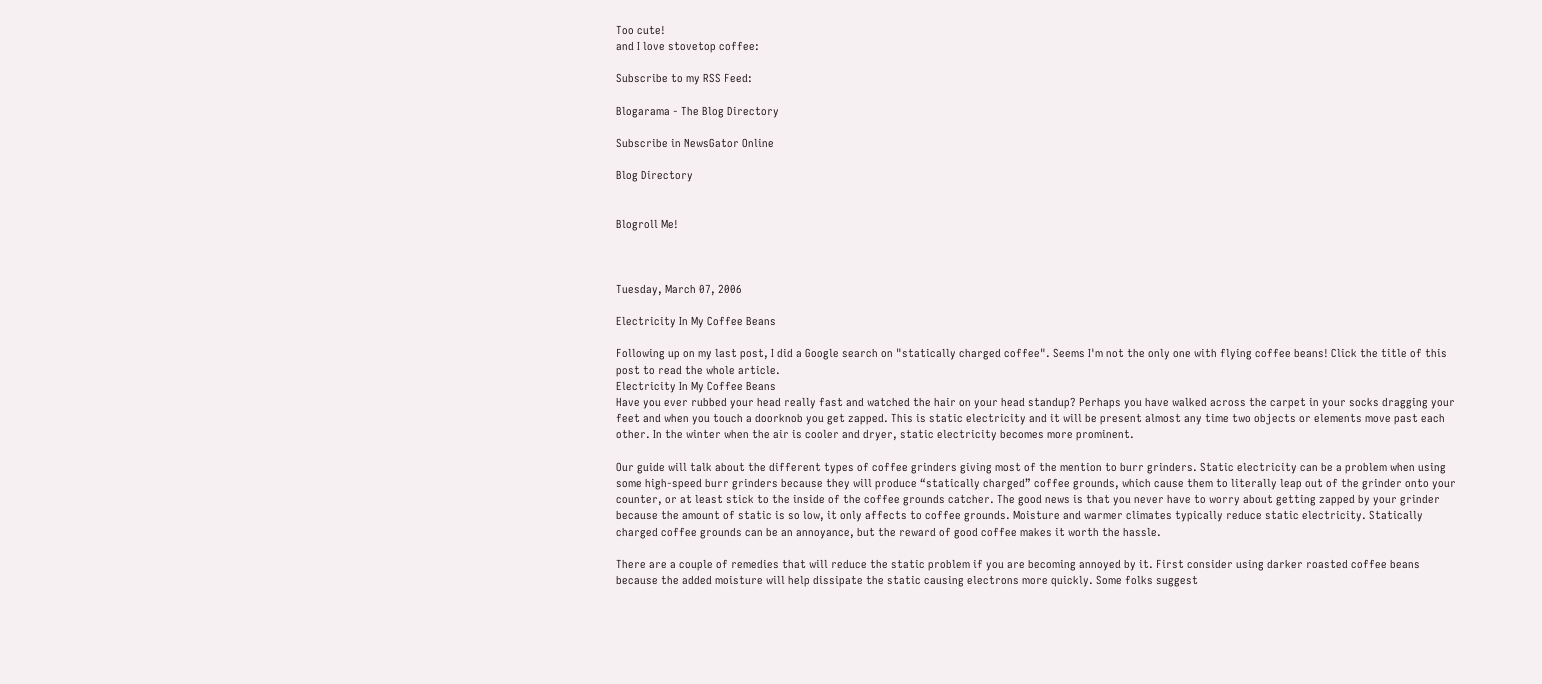Too cute!
and I love stovetop coffee:

Subscribe to my RSS Feed:

Blogarama - The Blog Directory

Subscribe in NewsGator Online

Blog Directory


Blogroll Me!



Tuesday, March 07, 2006

Electricity In My Coffee Beans

Following up on my last post, I did a Google search on "statically charged coffee". Seems I'm not the only one with flying coffee beans! Click the title of this post to read the whole article.
Electricity In My Coffee Beans
Have you ever rubbed your head really fast and watched the hair on your head standup? Perhaps you have walked across the carpet in your socks dragging your feet and when you touch a doorknob you get zapped. This is static electricity and it will be present almost any time two objects or elements move past each other. In the winter when the air is cooler and dryer, static electricity becomes more prominent.

Our guide will talk about the different types of coffee grinders giving most of the mention to burr grinders. Static electricity can be a problem when using some high-speed burr grinders because they will produce “statically charged” coffee grounds, which cause them to literally leap out of the grinder onto your counter, or at least stick to the inside of the coffee grounds catcher. The good news is that you never have to worry about getting zapped by your grinder because the amount of static is so low, it only affects to coffee grounds. Moisture and warmer climates typically reduce static electricity. Statically charged coffee grounds can be an annoyance, but the reward of good coffee makes it worth the hassle.

There are a couple of remedies that will reduce the static problem if you are becoming annoyed by it. First consider using darker roasted coffee beans because the added moisture will help dissipate the static causing electrons more quickly. Some folks suggest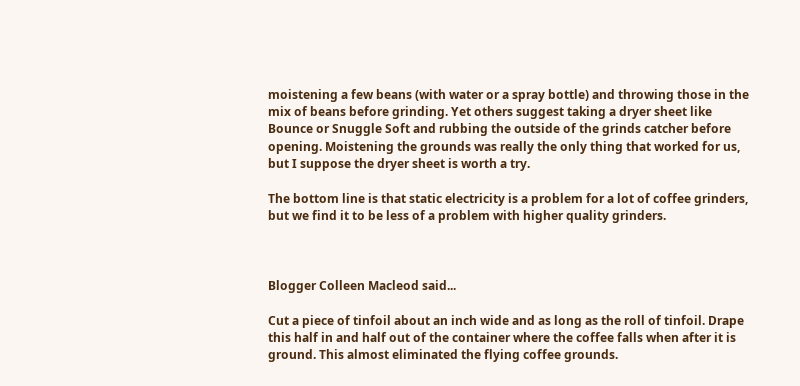moistening a few beans (with water or a spray bottle) and throwing those in the mix of beans before grinding. Yet others suggest taking a dryer sheet like Bounce or Snuggle Soft and rubbing the outside of the grinds catcher before opening. Moistening the grounds was really the only thing that worked for us, but I suppose the dryer sheet is worth a try.

The bottom line is that static electricity is a problem for a lot of coffee grinders, but we find it to be less of a problem with higher quality grinders.



Blogger Colleen Macleod said...

Cut a piece of tinfoil about an inch wide and as long as the roll of tinfoil. Drape this half in and half out of the container where the coffee falls when after it is ground. This almost eliminated the flying coffee grounds.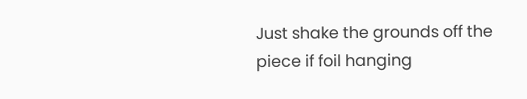Just shake the grounds off the piece if foil hanging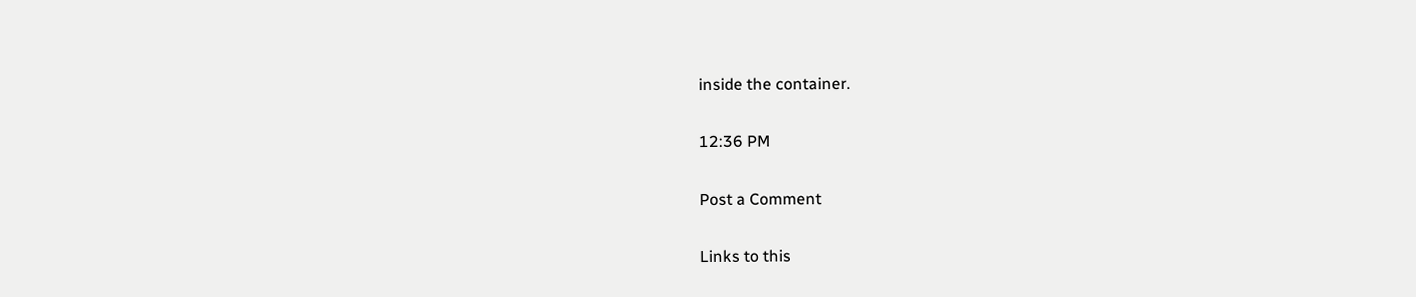inside the container.

12:36 PM

Post a Comment

Links to this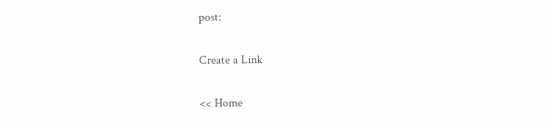post:

Create a Link

<< Home